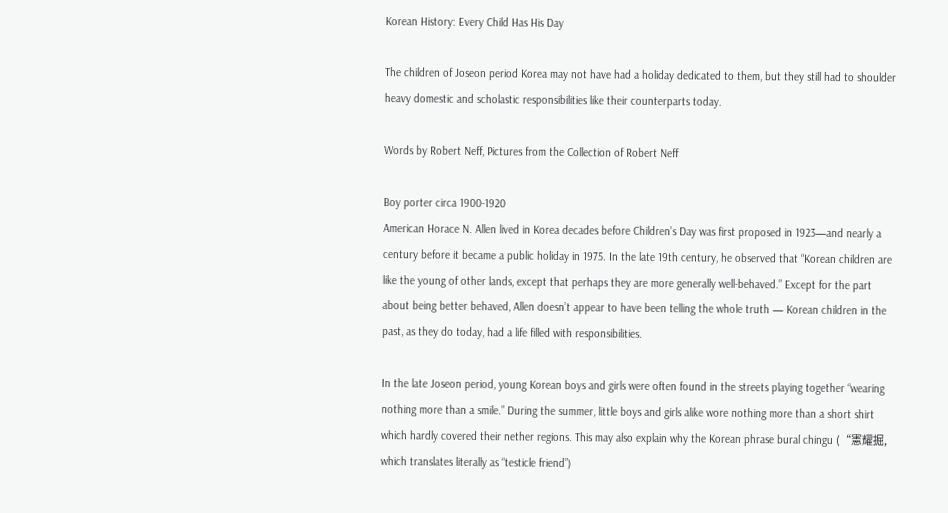Korean History: Every Child Has His Day

The children of Joseon period Korea may not have had a holiday dedicated to them, but they still had to shoulder heavy domestic and scholastic responsibilities like their counterparts today.

Words by Robert Neff, Pictures from the Collection of Robert Neff

Boy porter circa 1900-1920
American Horace N. Allen lived in Korea decades before Children’s Day was first proposed in 1923—and nearly a century before it became a public holiday in 1975. In the late 19th century, he observed that “Korean children are like the young of other lands, except that perhaps they are more generally well-behaved.” Except for the part about being better behaved, Allen doesn’t appear to have been telling the whole truth — Korean children in the past, as they do today, had a life filled with responsibilities.

In the late Joseon period, young Korean boys and girls were often found in the streets playing together “wearing nothing more than a smile.” During the summer, little boys and girls alike wore nothing more than a short shirt which hardly covered their nether regions. This may also explain why the Korean phrase bural chingu (“憲耀掘, which translates literally as “testicle friend”)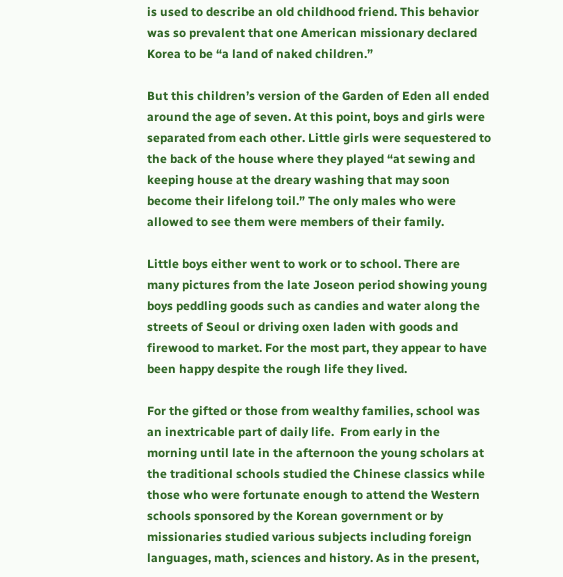is used to describe an old childhood friend. This behavior was so prevalent that one American missionary declared Korea to be “a land of naked children.”

But this children’s version of the Garden of Eden all ended around the age of seven. At this point, boys and girls were separated from each other. Little girls were sequestered to the back of the house where they played “at sewing and keeping house at the dreary washing that may soon become their lifelong toil.” The only males who were allowed to see them were members of their family.

Little boys either went to work or to school. There are many pictures from the late Joseon period showing young boys peddling goods such as candies and water along the streets of Seoul or driving oxen laden with goods and firewood to market. For the most part, they appear to have been happy despite the rough life they lived.

For the gifted or those from wealthy families, school was an inextricable part of daily life.  From early in the morning until late in the afternoon the young scholars at the traditional schools studied the Chinese classics while those who were fortunate enough to attend the Western schools sponsored by the Korean government or by missionaries studied various subjects including foreign languages, math, sciences and history. As in the present,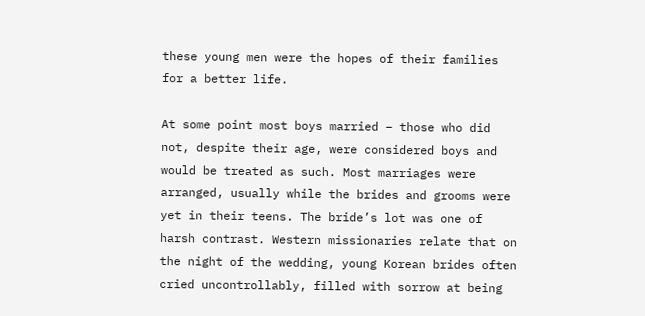these young men were the hopes of their families for a better life.

At some point most boys married – those who did not, despite their age, were considered boys and would be treated as such. Most marriages were arranged, usually while the brides and grooms were yet in their teens. The bride’s lot was one of harsh contrast. Western missionaries relate that on the night of the wedding, young Korean brides often cried uncontrollably, filled with sorrow at being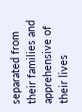separated from their families and apprehensive of their lives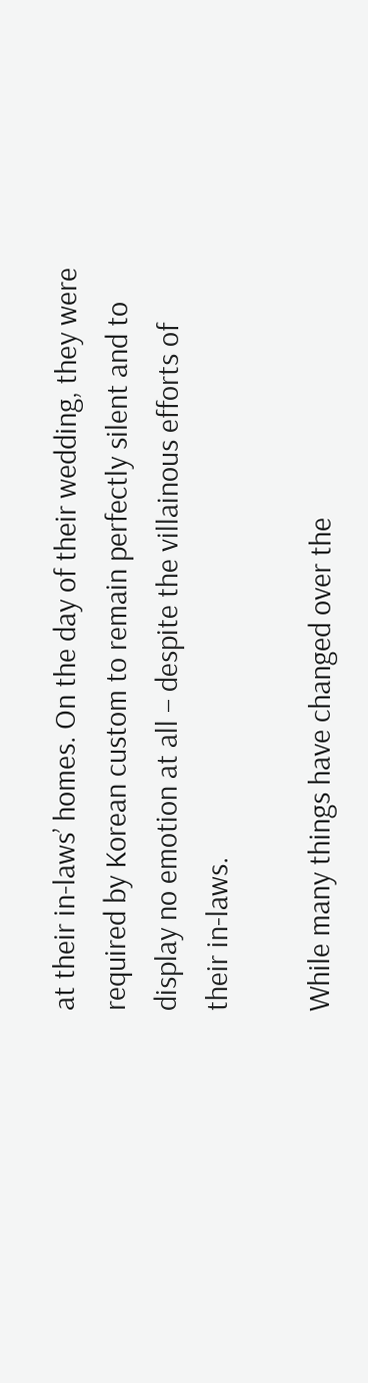at their in-laws’ homes. On the day of their wedding, they were required by Korean custom to remain perfectly silent and to display no emotion at all – despite the villainous efforts of their in-laws.

While many things have changed over the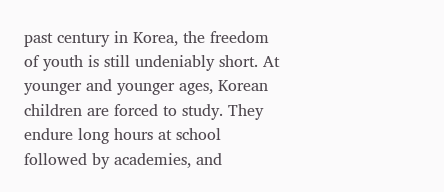past century in Korea, the freedom of youth is still undeniably short. At younger and younger ages, Korean children are forced to study. They endure long hours at school followed by academies, and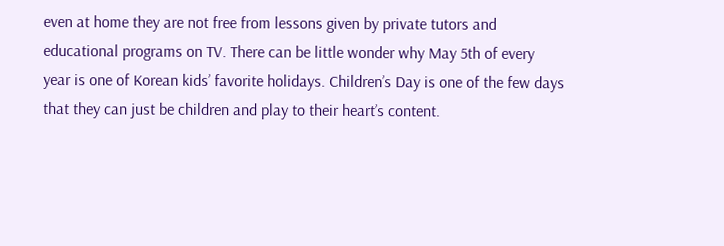even at home they are not free from lessons given by private tutors and educational programs on TV. There can be little wonder why May 5th of every year is one of Korean kids’ favorite holidays. Children’s Day is one of the few days that they can just be children and play to their heart’s content.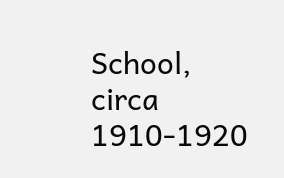School, circa 1910-1920